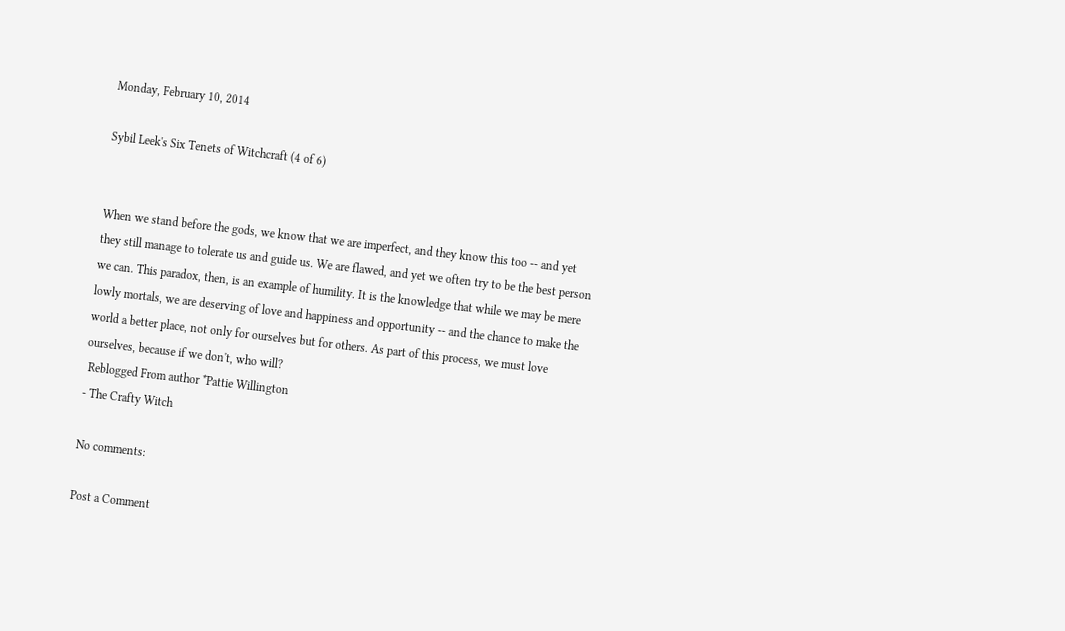Monday, February 10, 2014

Sybil Leek's Six Tenets of Witchcraft (4 of 6)


When we stand before the gods, we know that we are imperfect, and they know this too -- and yet they still manage to tolerate us and guide us. We are flawed, and yet we often try to be the best person we can. This paradox, then, is an example of humility. It is the knowledge that while we may be mere lowly mortals, we are deserving of love and happiness and opportunity -- and the chance to make the world a better place, not only for ourselves but for others. As part of this process, we must love ourselves, because if we don't, who will?
 Reblogged From author *Pattie Willington
- The Crafty Witch

No comments:

Post a Comment